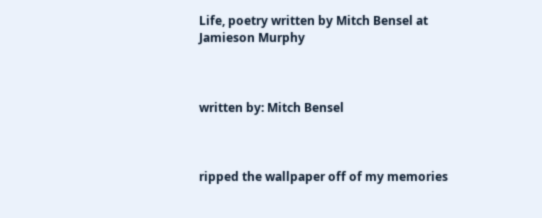Life, poetry written by Mitch Bensel at
Jamieson Murphy



written by: Mitch Bensel



ripped the wallpaper off of my memories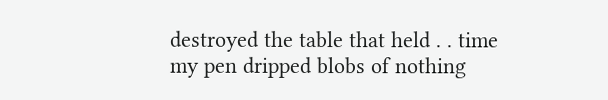destroyed the table that held . . time
my pen dripped blobs of nothing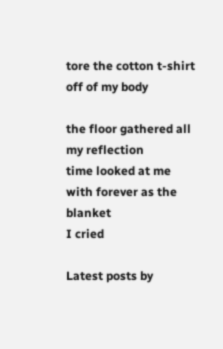tore the cotton t-shirt off of my body

the floor gathered all
my reflection
time looked at me
with forever as the blanket
I cried

Latest posts by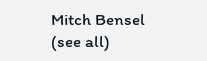Mitch Bensel (see all)